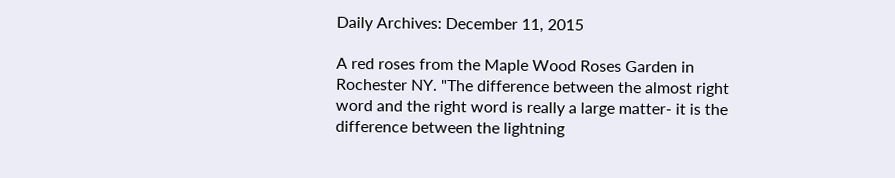Daily Archives: December 11, 2015

A red roses from the Maple Wood Roses Garden in Rochester NY. "The difference between the almost right word and the right word is really a large matter- it is the difference between the lightning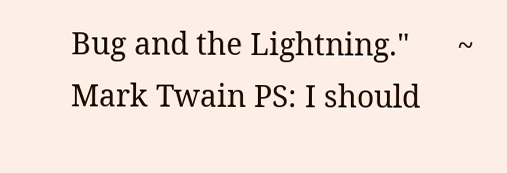Bug and the Lightning."      ~ Mark Twain PS: I should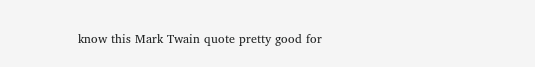know this Mark Twain quote pretty good for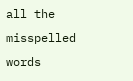all the misspelled words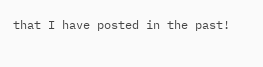that I have posted in the past!